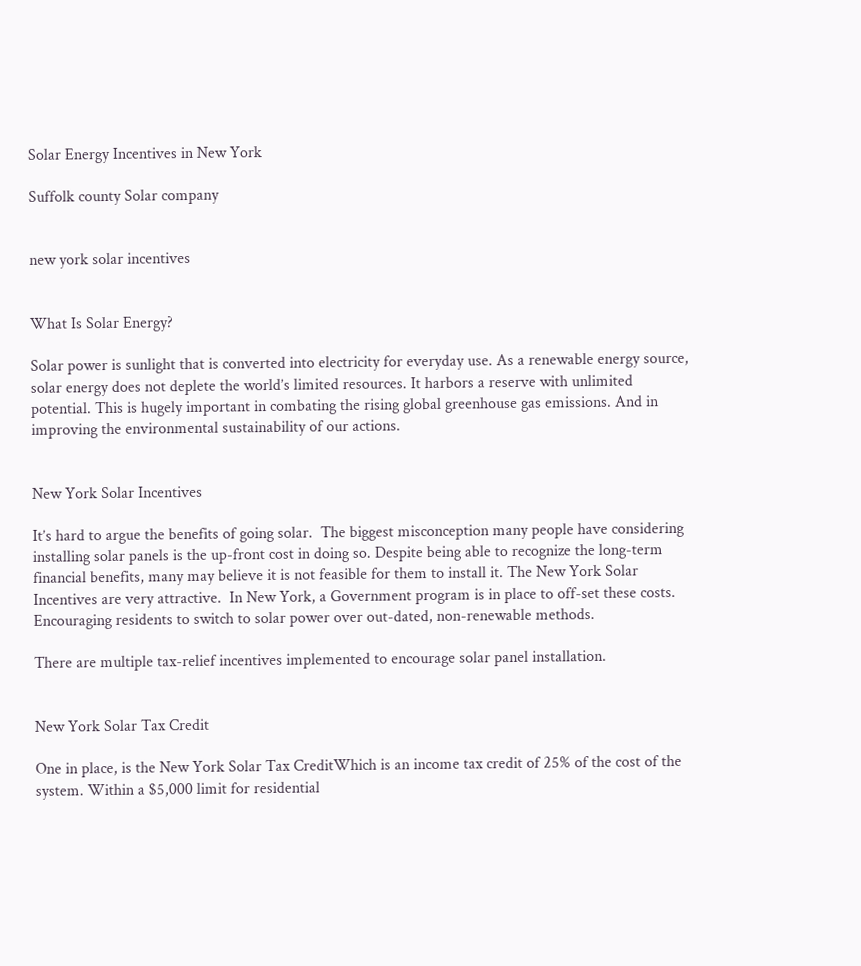Solar Energy Incentives in New York

Suffolk county Solar company


new york solar incentives


What Is Solar Energy?

Solar power is sunlight that is converted into electricity for everyday use. As a renewable energy source, solar energy does not deplete the world’s limited resources. It harbors a reserve with unlimited potential. This is hugely important in combating the rising global greenhouse gas emissions. And in improving the environmental sustainability of our actions.


New York Solar Incentives

It’s hard to argue the benefits of going solar.  The biggest misconception many people have considering installing solar panels is the up-front cost in doing so. Despite being able to recognize the long-term financial benefits, many may believe it is not feasible for them to install it. The New York Solar Incentives are very attractive.  In New York, a Government program is in place to off-set these costs. Encouraging residents to switch to solar power over out-dated, non-renewable methods.

There are multiple tax-relief incentives implemented to encourage solar panel installation.


New York Solar Tax Credit

One in place, is the New York Solar Tax CreditWhich is an income tax credit of 25% of the cost of the system. Within a $5,000 limit for residential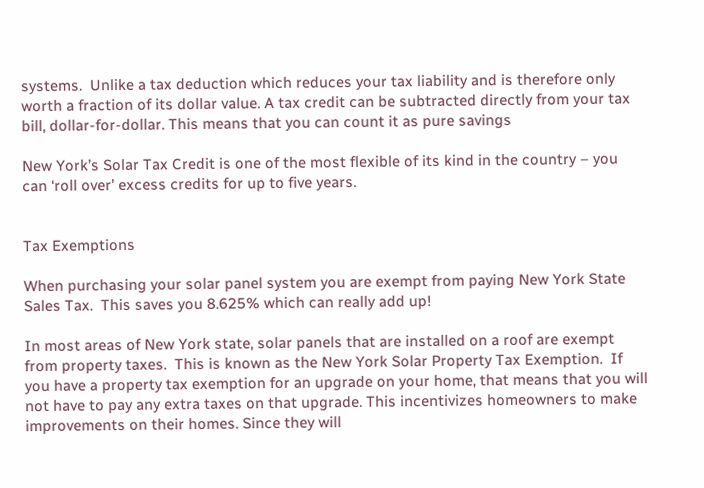systems.  Unlike a tax deduction which reduces your tax liability and is therefore only worth a fraction of its dollar value. A tax credit can be subtracted directly from your tax bill, dollar-for-dollar. This means that you can count it as pure savings

New York’s Solar Tax Credit is one of the most flexible of its kind in the country – you can ‘roll over’ excess credits for up to five years.


Tax Exemptions

When purchasing your solar panel system you are exempt from paying New York State Sales Tax.  This saves you 8.625% which can really add up!

In most areas of New York state, solar panels that are installed on a roof are exempt from property taxes.  This is known as the New York Solar Property Tax Exemption.  If you have a property tax exemption for an upgrade on your home, that means that you will not have to pay any extra taxes on that upgrade. This incentivizes homeowners to make improvements on their homes. Since they will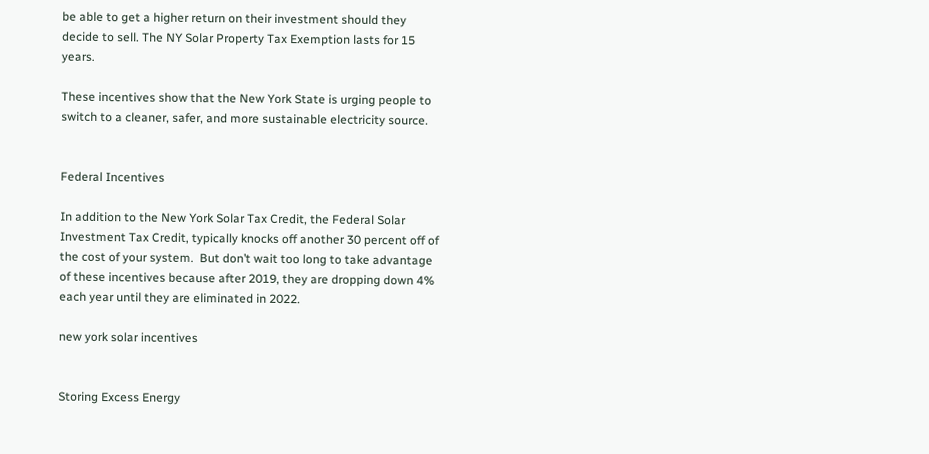be able to get a higher return on their investment should they decide to sell. The NY Solar Property Tax Exemption lasts for 15 years.

These incentives show that the New York State is urging people to switch to a cleaner, safer, and more sustainable electricity source.


Federal Incentives

In addition to the New York Solar Tax Credit, the Federal Solar Investment Tax Credit, typically knocks off another 30 percent off of the cost of your system.  But don’t wait too long to take advantage of these incentives because after 2019, they are dropping down 4% each year until they are eliminated in 2022.

new york solar incentives


Storing Excess Energy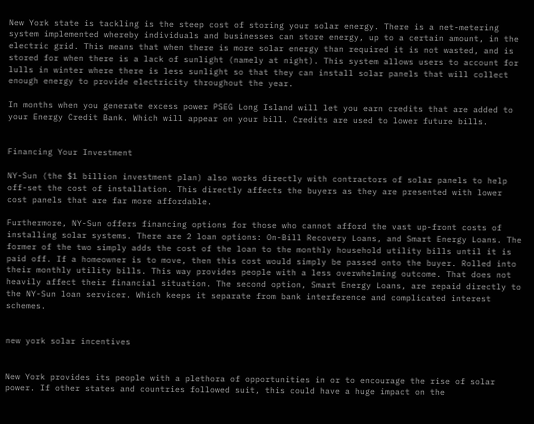New York state is tackling is the steep cost of storing your solar energy. There is a net-metering system implemented whereby individuals and businesses can store energy, up to a certain amount, in the electric grid. This means that when there is more solar energy than required it is not wasted, and is stored for when there is a lack of sunlight (namely at night). This system allows users to account for lulls in winter where there is less sunlight so that they can install solar panels that will collect enough energy to provide electricity throughout the year.

In months when you generate excess power PSEG Long Island will let you earn credits that are added to your Energy Credit Bank. Which will appear on your bill. Credits are used to lower future bills.


Financing Your Investment

NY-Sun (the $1 billion investment plan) also works directly with contractors of solar panels to help off-set the cost of installation. This directly affects the buyers as they are presented with lower cost panels that are far more affordable.

Furthermore, NY-Sun offers financing options for those who cannot afford the vast up-front costs of installing solar systems. There are 2 loan options: On-Bill Recovery Loans, and Smart Energy Loans. The former of the two simply adds the cost of the loan to the monthly household utility bills until it is paid off. If a homeowner is to move, then this cost would simply be passed onto the buyer. Rolled into their monthly utility bills. This way provides people with a less overwhelming outcome. That does not heavily affect their financial situation. The second option, Smart Energy Loans, are repaid directly to the NY-Sun loan servicer. Which keeps it separate from bank interference and complicated interest schemes.


new york solar incentives


New York provides its people with a plethora of opportunities in or to encourage the rise of solar power. If other states and countries followed suit, this could have a huge impact on the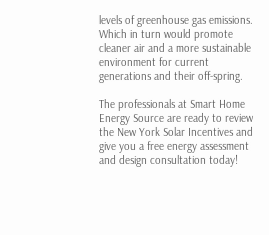levels of greenhouse gas emissions. Which in turn would promote cleaner air and a more sustainable environment for current generations and their off-spring.

The professionals at Smart Home Energy Source are ready to review the New York Solar Incentives and give you a free energy assessment and design consultation today!